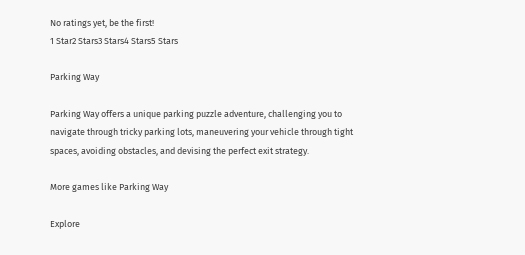No ratings yet, be the first!
1 Star2 Stars3 Stars4 Stars5 Stars

Parking Way

Parking Way offers a unique parking puzzle adventure, challenging you to navigate through tricky parking lots, maneuvering your vehicle through tight spaces, avoiding obstacles, and devising the perfect exit strategy.

More games like Parking Way

Explore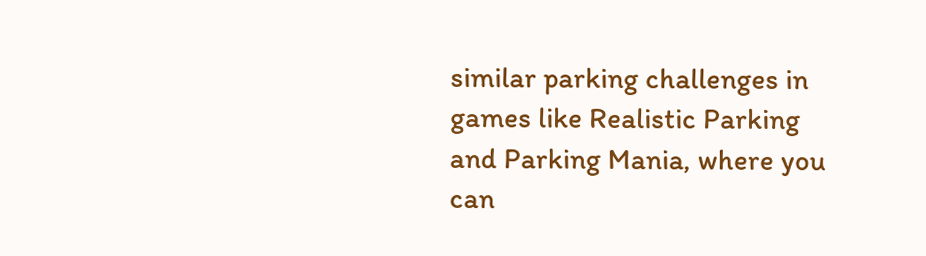similar parking challenges in games like Realistic Parking and Parking Mania, where you can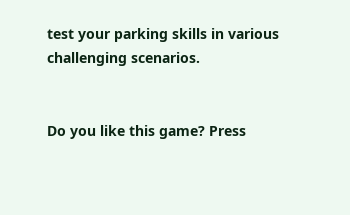test your parking skills in various challenging scenarios.


Do you like this game? Press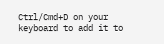Ctrl/Cmd+D on your keyboard to add it to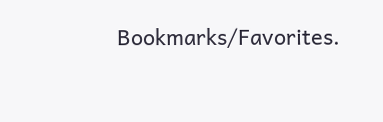Bookmarks/Favorites.